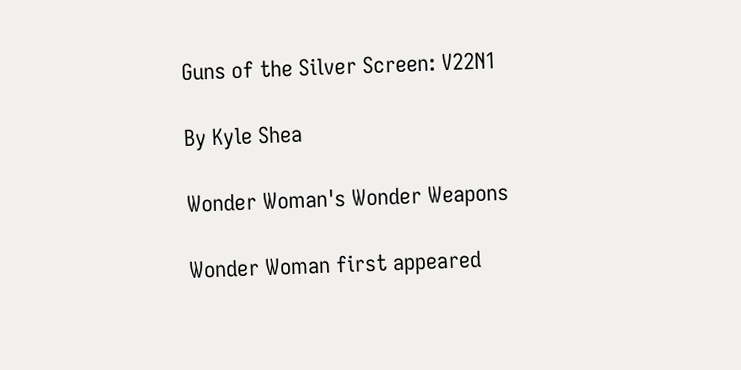Guns of the Silver Screen: V22N1

By Kyle Shea

Wonder Woman's Wonder Weapons

Wonder Woman first appeared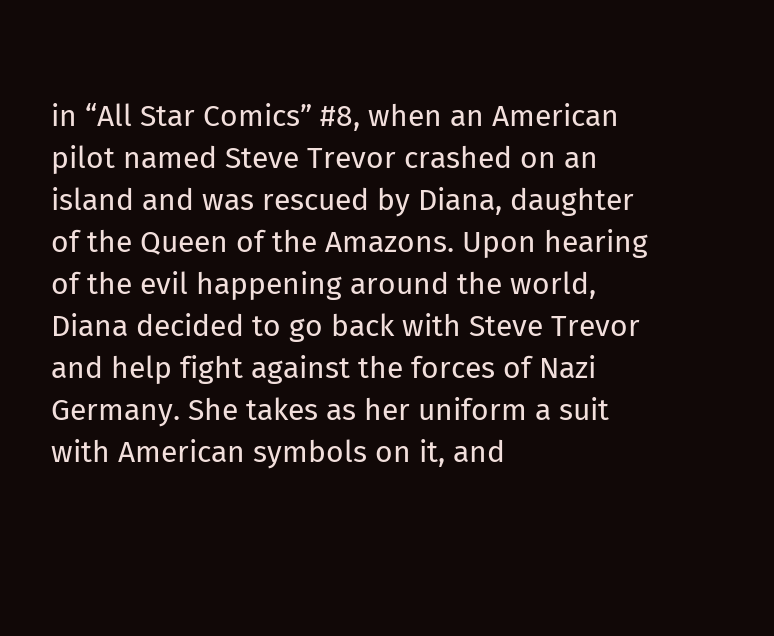in “All Star Comics” #8, when an American pilot named Steve Trevor crashed on an island and was rescued by Diana, daughter of the Queen of the Amazons. Upon hearing of the evil happening around the world, Diana decided to go back with Steve Trevor and help fight against the forces of Nazi Germany. She takes as her uniform a suit with American symbols on it, and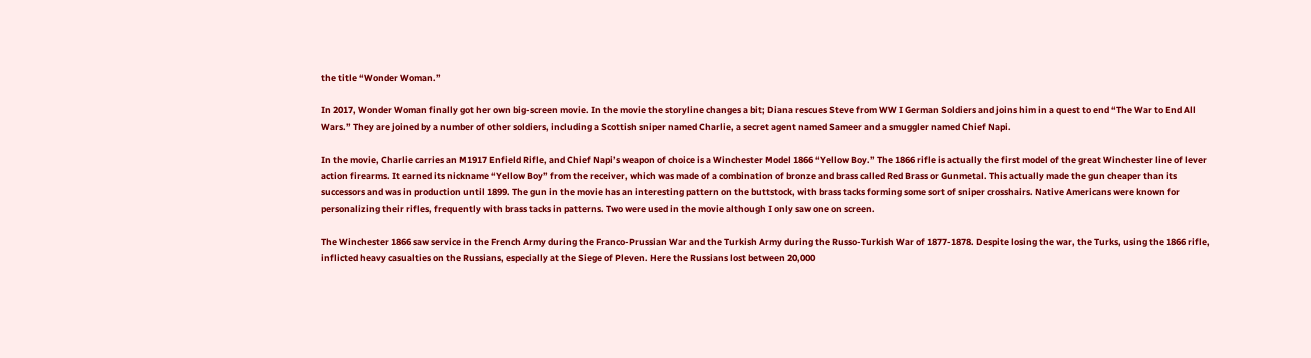the title “Wonder Woman.”

In 2017, Wonder Woman finally got her own big-screen movie. In the movie the storyline changes a bit; Diana rescues Steve from WW I German Soldiers and joins him in a quest to end “The War to End All Wars.” They are joined by a number of other soldiers, including a Scottish sniper named Charlie, a secret agent named Sameer and a smuggler named Chief Napi.

In the movie, Charlie carries an M1917 Enfield Rifle, and Chief Napi’s weapon of choice is a Winchester Model 1866 “Yellow Boy.” The 1866 rifle is actually the first model of the great Winchester line of lever action firearms. It earned its nickname “Yellow Boy” from the receiver, which was made of a combination of bronze and brass called Red Brass or Gunmetal. This actually made the gun cheaper than its successors and was in production until 1899. The gun in the movie has an interesting pattern on the buttstock, with brass tacks forming some sort of sniper crosshairs. Native Americans were known for personalizing their rifles, frequently with brass tacks in patterns. Two were used in the movie although I only saw one on screen.

The Winchester 1866 saw service in the French Army during the Franco-Prussian War and the Turkish Army during the Russo-Turkish War of 1877-1878. Despite losing the war, the Turks, using the 1866 rifle, inflicted heavy casualties on the Russians, especially at the Siege of Pleven. Here the Russians lost between 20,000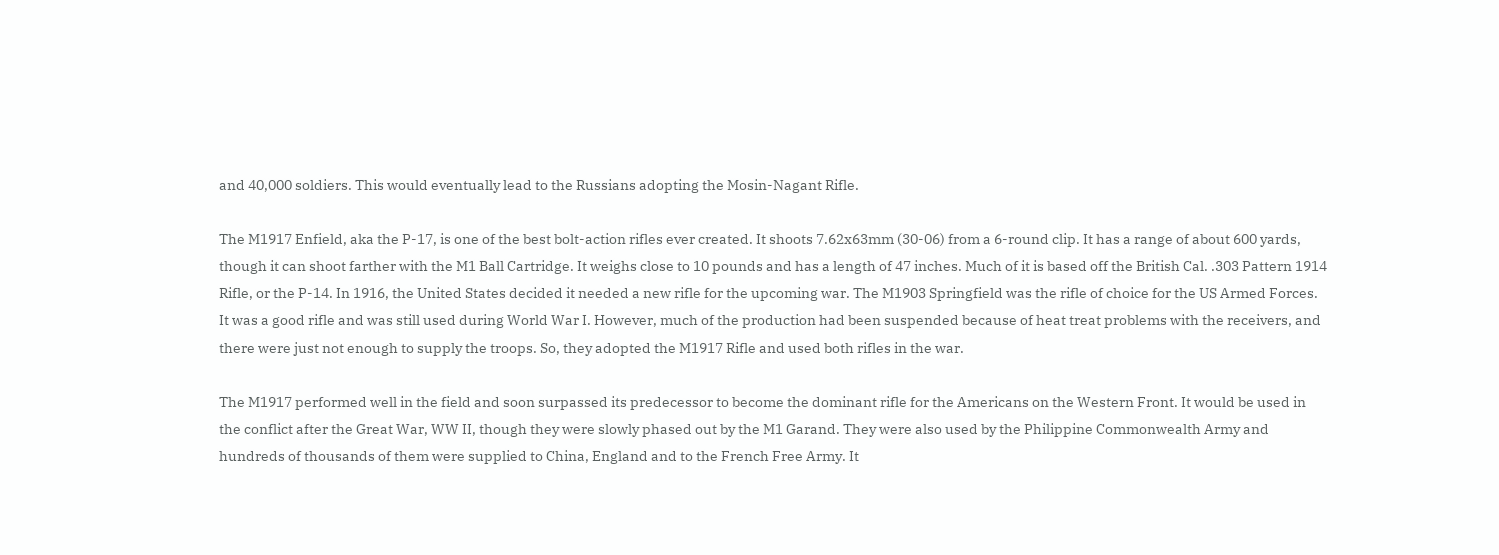and 40,000 soldiers. This would eventually lead to the Russians adopting the Mosin-Nagant Rifle.

The M1917 Enfield, aka the P-17, is one of the best bolt-action rifles ever created. It shoots 7.62x63mm (30-06) from a 6-round clip. It has a range of about 600 yards, though it can shoot farther with the M1 Ball Cartridge. It weighs close to 10 pounds and has a length of 47 inches. Much of it is based off the British Cal. .303 Pattern 1914 Rifle, or the P-14. In 1916, the United States decided it needed a new rifle for the upcoming war. The M1903 Springfield was the rifle of choice for the US Armed Forces. It was a good rifle and was still used during World War I. However, much of the production had been suspended because of heat treat problems with the receivers, and there were just not enough to supply the troops. So, they adopted the M1917 Rifle and used both rifles in the war.

The M1917 performed well in the field and soon surpassed its predecessor to become the dominant rifle for the Americans on the Western Front. It would be used in the conflict after the Great War, WW II, though they were slowly phased out by the M1 Garand. They were also used by the Philippine Commonwealth Army and hundreds of thousands of them were supplied to China, England and to the French Free Army. It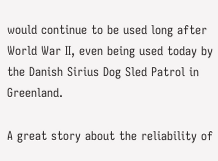would continue to be used long after World War II, even being used today by the Danish Sirius Dog Sled Patrol in Greenland.

A great story about the reliability of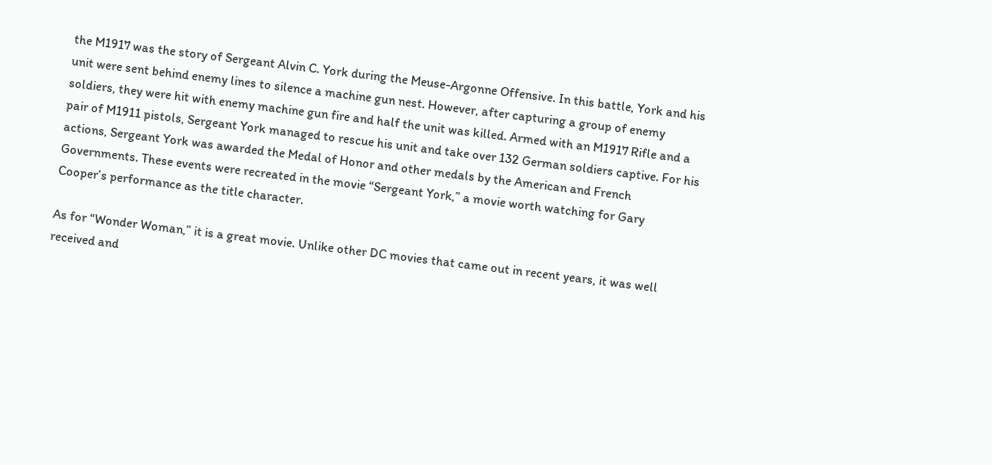the M1917 was the story of Sergeant Alvin C. York during the Meuse-Argonne Offensive. In this battle, York and his unit were sent behind enemy lines to silence a machine gun nest. However, after capturing a group of enemy soldiers, they were hit with enemy machine gun fire and half the unit was killed. Armed with an M1917 Rifle and a pair of M1911 pistols, Sergeant York managed to rescue his unit and take over 132 German soldiers captive. For his actions, Sergeant York was awarded the Medal of Honor and other medals by the American and French Governments. These events were recreated in the movie “Sergeant York,” a movie worth watching for Gary Cooper’s performance as the title character.

As for “Wonder Woman,” it is a great movie. Unlike other DC movies that came out in recent years, it was well received and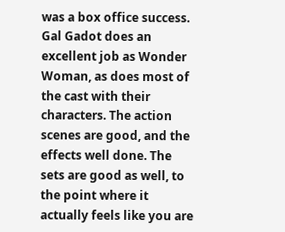was a box office success. Gal Gadot does an excellent job as Wonder Woman, as does most of the cast with their characters. The action scenes are good, and the effects well done. The sets are good as well, to the point where it actually feels like you are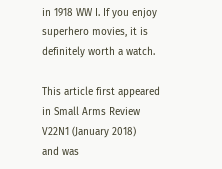in 1918 WW I. If you enjoy superhero movies, it is definitely worth a watch.

This article first appeared in Small Arms Review V22N1 (January 2018)
and was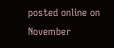posted online on November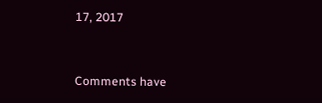17, 2017


Comments have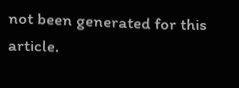not been generated for this article.